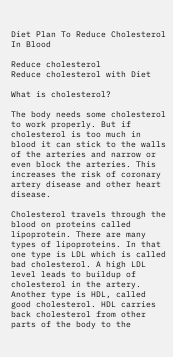Diet Plan To Reduce Cholesterol In Blood

Reduce cholesterol
Reduce cholesterol with Diet

What is cholesterol?

The body needs some cholesterol to work properly. But if cholesterol is too much in blood it can stick to the walls of the arteries and narrow or even block the arteries. This increases the risk of coronary artery disease and other heart disease.

Cholesterol travels through the blood on proteins called lipoprotein. There are many types of lipoproteins. In that one type is LDL which is called bad cholesterol. A high LDL level leads to buildup of cholesterol in the artery. Another type is HDL, called good cholesterol. HDL carries back cholesterol from other parts of the body to the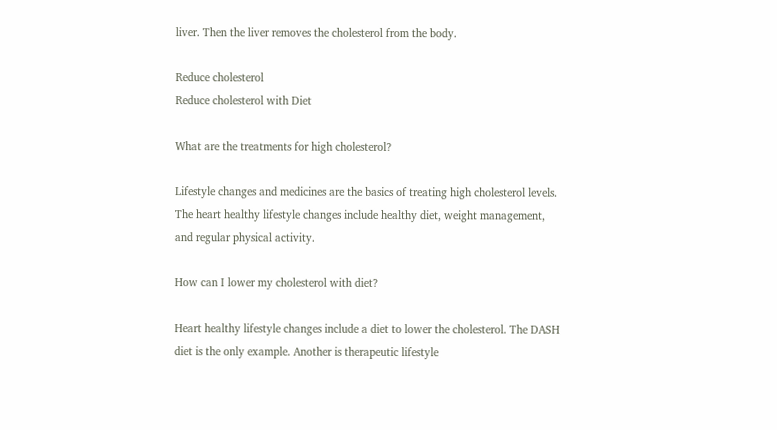liver. Then the liver removes the cholesterol from the body.

Reduce cholesterol
Reduce cholesterol with Diet

What are the treatments for high cholesterol?

Lifestyle changes and medicines are the basics of treating high cholesterol levels. The heart healthy lifestyle changes include healthy diet, weight management, and regular physical activity.

How can I lower my cholesterol with diet?

Heart healthy lifestyle changes include a diet to lower the cholesterol. The DASH diet is the only example. Another is therapeutic lifestyle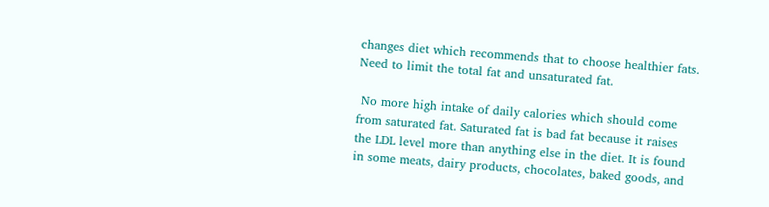changes diet which recommends that to choose healthier fats. Need to limit the total fat and unsaturated fat.

 No more high intake of daily calories which should come from saturated fat. Saturated fat is bad fat because it raises the LDL level more than anything else in the diet. It is found in some meats, dairy products, chocolates, baked goods, and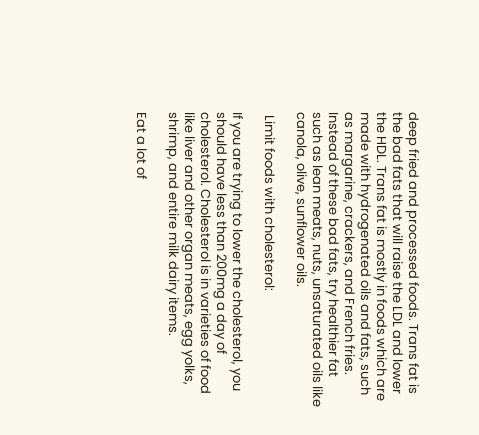deep fried and processed foods. Trans fat is the bad fats that will raise the LDL and lower the HDL. Trans fat is mostly in foods which are made with hydrogenated oils and fats, such as margarine, crackers, and French fries. Instead of these bad fats, try healthier fat such as lean meats, nuts, unsaturated oils like canola, olive, sunflower oils.

 Limit foods with cholesterol:

If you are trying to lower the cholesterol, you should have less than 200mg a day of cholesterol. Cholesterol is in varieties of food like liver and other organ meats, egg yolks, shrimp, and entire milk dairy items.

Eat a lot of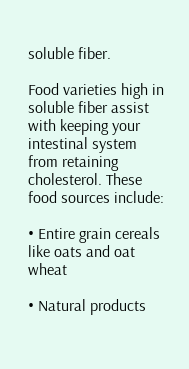soluble fiber.

Food varieties high in soluble fiber assist with keeping your intestinal system from retaining cholesterol. These food sources include:

• Entire grain cereals like oats and oat wheat

• Natural products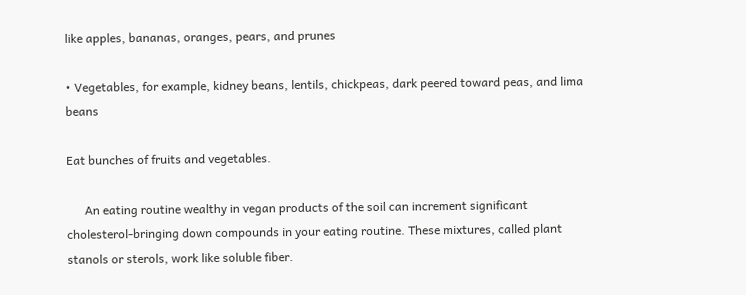like apples, bananas, oranges, pears, and prunes

• Vegetables, for example, kidney beans, lentils, chickpeas, dark peered toward peas, and lima beans

Eat bunches of fruits and vegetables.

      An eating routine wealthy in vegan products of the soil can increment significant cholesterol-bringing down compounds in your eating routine. These mixtures, called plant stanols or sterols, work like soluble fiber.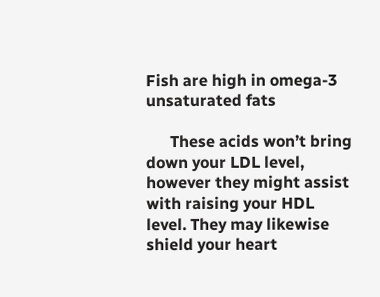Fish are high in omega-3 unsaturated fats

      These acids won’t bring down your LDL level, however they might assist with raising your HDL level. They may likewise shield your heart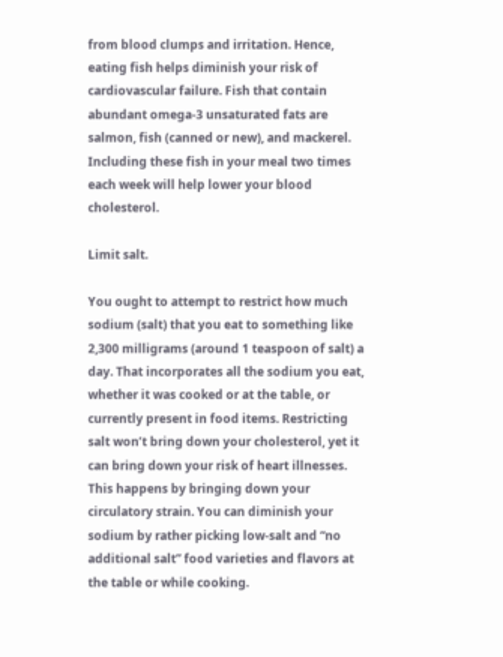from blood clumps and irritation. Hence, eating fish helps diminish your risk of cardiovascular failure. Fish that contain abundant omega-3 unsaturated fats are salmon, fish (canned or new), and mackerel. Including these fish in your meal two times each week will help lower your blood cholesterol.

Limit salt.

You ought to attempt to restrict how much sodium (salt) that you eat to something like 2,300 milligrams (around 1 teaspoon of salt) a day. That incorporates all the sodium you eat, whether it was cooked or at the table, or currently present in food items. Restricting salt won’t bring down your cholesterol, yet it can bring down your risk of heart illnesses. This happens by bringing down your circulatory strain. You can diminish your sodium by rather picking low-salt and “no additional salt” food varieties and flavors at the table or while cooking.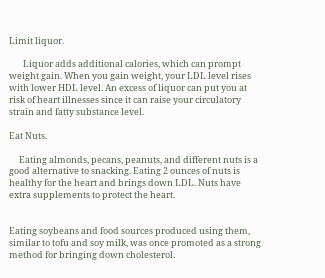Limit liquor.

       Liquor adds additional calories, which can prompt weight gain. When you gain weight, your LDL level rises with lower HDL level. An excess of liquor can put you at risk of heart illnesses since it can raise your circulatory strain and fatty substance level.

Eat Nuts.

     Eating almonds, pecans, peanuts, and different nuts is a good alternative to snacking. Eating 2 ounces of nuts is healthy for the heart and brings down LDL. Nuts have extra supplements to protect the heart.


Eating soybeans and food sources produced using them, similar to tofu and soy milk, was once promoted as a strong method for bringing down cholesterol.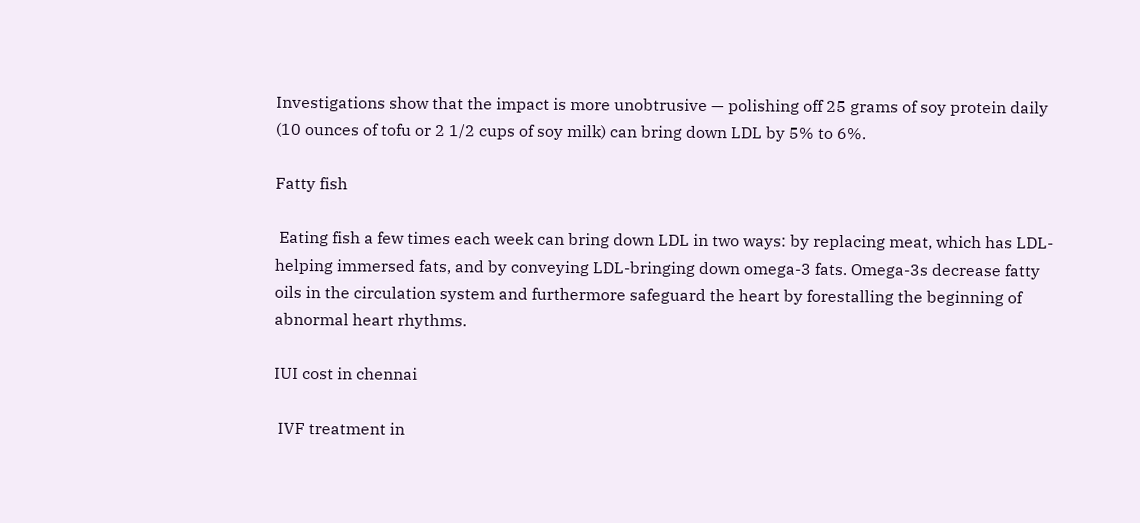Investigations show that the impact is more unobtrusive — polishing off 25 grams of soy protein daily (10 ounces of tofu or 2 1/2 cups of soy milk) can bring down LDL by 5% to 6%.

Fatty fish

 Eating fish a few times each week can bring down LDL in two ways: by replacing meat, which has LDL-helping immersed fats, and by conveying LDL-bringing down omega-3 fats. Omega-3s decrease fatty oils in the circulation system and furthermore safeguard the heart by forestalling the beginning of abnormal heart rhythms.

IUI cost in chennai

 IVF treatment in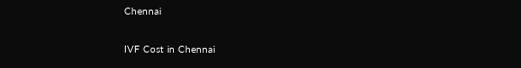Chennai

IVF Cost in Chennai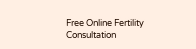Free Online Fertility Consultation